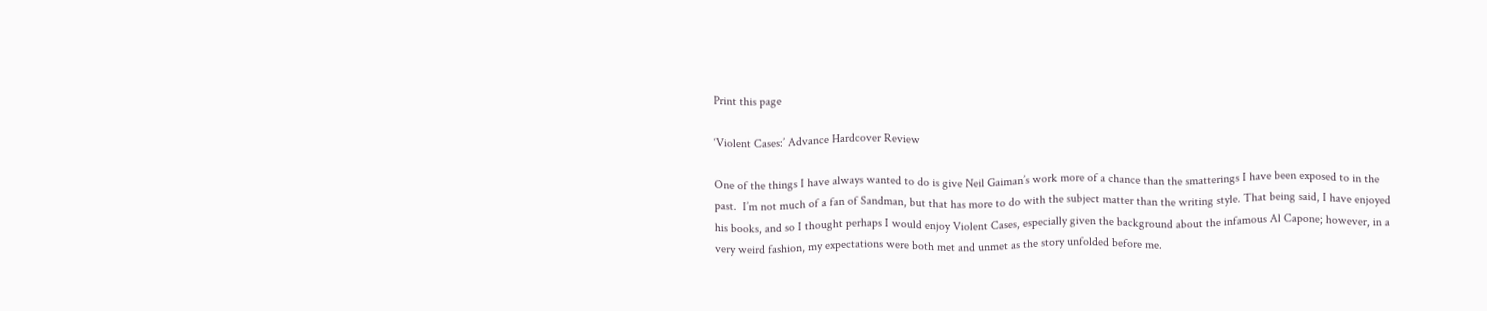Print this page

‘Violent Cases:’ Advance Hardcover Review

One of the things I have always wanted to do is give Neil Gaiman’s work more of a chance than the smatterings I have been exposed to in the past.  I’m not much of a fan of Sandman, but that has more to do with the subject matter than the writing style. That being said, I have enjoyed his books, and so I thought perhaps I would enjoy Violent Cases, especially given the background about the infamous Al Capone; however, in a very weird fashion, my expectations were both met and unmet as the story unfolded before me.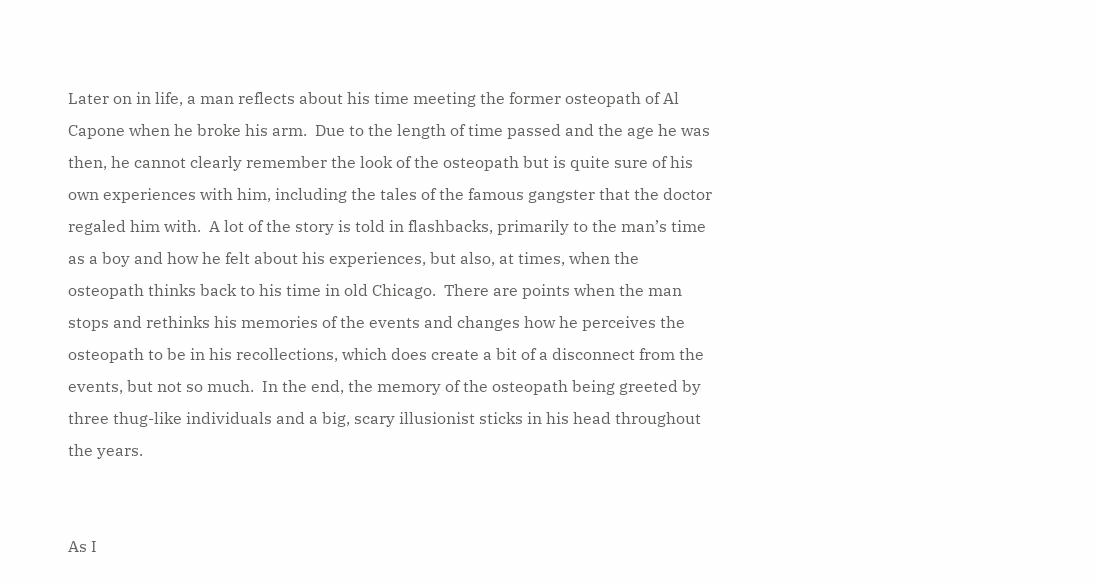Later on in life, a man reflects about his time meeting the former osteopath of Al Capone when he broke his arm.  Due to the length of time passed and the age he was then, he cannot clearly remember the look of the osteopath but is quite sure of his own experiences with him, including the tales of the famous gangster that the doctor regaled him with.  A lot of the story is told in flashbacks, primarily to the man’s time as a boy and how he felt about his experiences, but also, at times, when the osteopath thinks back to his time in old Chicago.  There are points when the man stops and rethinks his memories of the events and changes how he perceives the osteopath to be in his recollections, which does create a bit of a disconnect from the events, but not so much.  In the end, the memory of the osteopath being greeted by three thug-like individuals and a big, scary illusionist sticks in his head throughout the years.


As I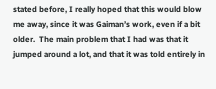stated before, I really hoped that this would blow me away, since it was Gaiman’s work, even if a bit older.  The main problem that I had was that it jumped around a lot, and that it was told entirely in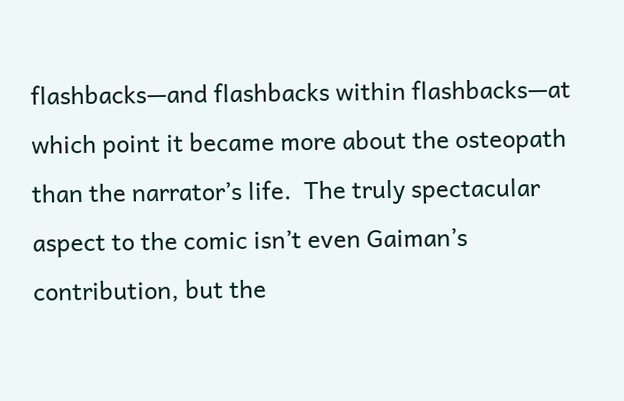flashbacks—and flashbacks within flashbacks—at which point it became more about the osteopath than the narrator’s life.  The truly spectacular aspect to the comic isn’t even Gaiman’s contribution, but the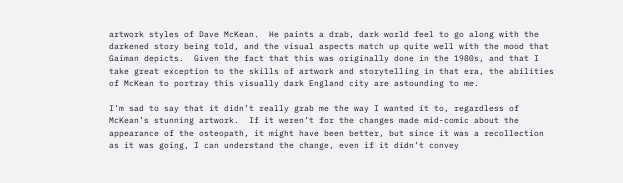artwork styles of Dave McKean.  He paints a drab, dark world feel to go along with the darkened story being told, and the visual aspects match up quite well with the mood that Gaiman depicts.  Given the fact that this was originally done in the 1980s, and that I take great exception to the skills of artwork and storytelling in that era, the abilities of McKean to portray this visually dark England city are astounding to me.

I’m sad to say that it didn’t really grab me the way I wanted it to, regardless of McKean’s stunning artwork.  If it weren’t for the changes made mid-comic about the appearance of the osteopath, it might have been better, but since it was a recollection as it was going, I can understand the change, even if it didn’t convey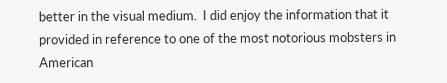better in the visual medium.  I did enjoy the information that it provided in reference to one of the most notorious mobsters in American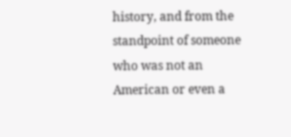history, and from the standpoint of someone who was not an American or even a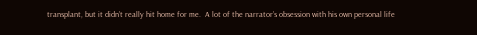transplant, but it didn’t really hit home for me.  A lot of the narrator’s obsession with his own personal life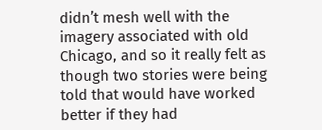didn’t mesh well with the imagery associated with old Chicago, and so it really felt as though two stories were being told that would have worked better if they had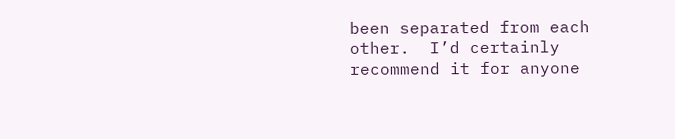been separated from each other.  I’d certainly recommend it for anyone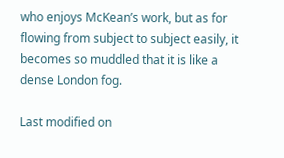who enjoys McKean’s work, but as for flowing from subject to subject easily, it becomes so muddled that it is like a dense London fog.

Last modified on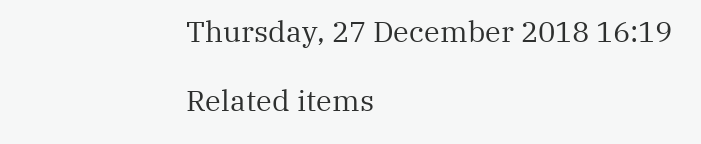Thursday, 27 December 2018 16:19

Related items